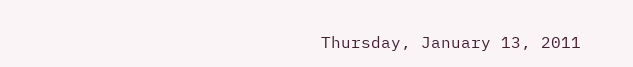Thursday, January 13, 2011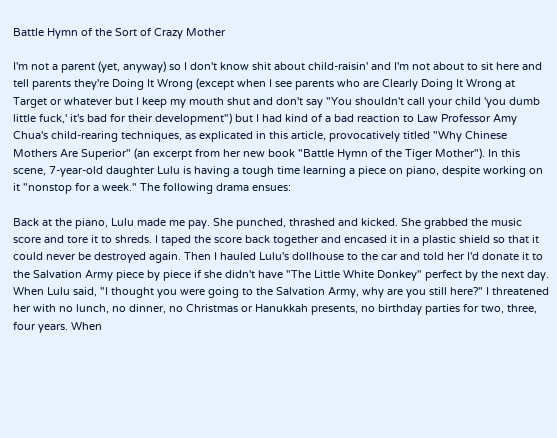Battle Hymn of the Sort of Crazy Mother

I'm not a parent (yet, anyway) so I don't know shit about child-raisin' and I'm not about to sit here and tell parents they're Doing It Wrong (except when I see parents who are Clearly Doing It Wrong at Target or whatever but I keep my mouth shut and don't say "You shouldn't call your child 'you dumb little fuck,' it's bad for their development") but I had kind of a bad reaction to Law Professor Amy Chua's child-rearing techniques, as explicated in this article, provocatively titled "Why Chinese Mothers Are Superior" (an excerpt from her new book "Battle Hymn of the Tiger Mother"). In this scene, 7-year-old daughter Lulu is having a tough time learning a piece on piano, despite working on it "nonstop for a week." The following drama ensues:

Back at the piano, Lulu made me pay. She punched, thrashed and kicked. She grabbed the music score and tore it to shreds. I taped the score back together and encased it in a plastic shield so that it could never be destroyed again. Then I hauled Lulu's dollhouse to the car and told her I'd donate it to the Salvation Army piece by piece if she didn't have "The Little White Donkey" perfect by the next day. When Lulu said, "I thought you were going to the Salvation Army, why are you still here?" I threatened her with no lunch, no dinner, no Christmas or Hanukkah presents, no birthday parties for two, three, four years. When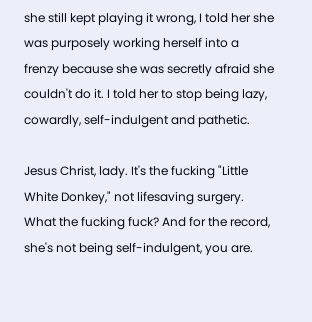she still kept playing it wrong, I told her she was purposely working herself into a frenzy because she was secretly afraid she couldn't do it. I told her to stop being lazy, cowardly, self-indulgent and pathetic.

Jesus Christ, lady. It's the fucking "Little White Donkey," not lifesaving surgery. What the fucking fuck? And for the record, she's not being self-indulgent, you are.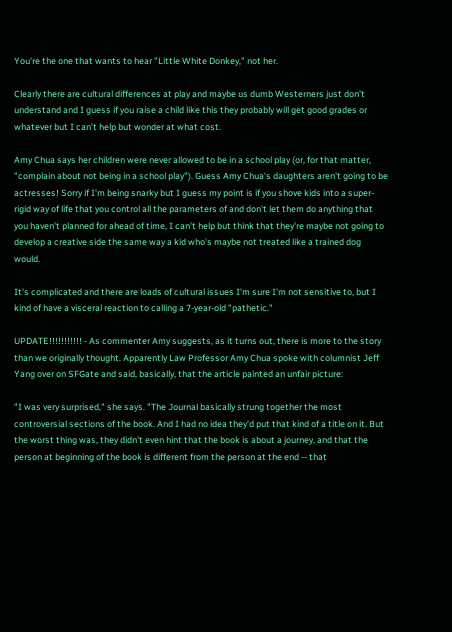You're the one that wants to hear "Little White Donkey," not her.

Clearly there are cultural differences at play and maybe us dumb Westerners just don't understand and I guess if you raise a child like this they probably will get good grades or whatever but I can't help but wonder at what cost.

Amy Chua says her children were never allowed to be in a school play (or, for that matter, "complain about not being in a school play"). Guess Amy Chua's daughters aren't going to be actresses! Sorry if I'm being snarky but I guess my point is if you shove kids into a super-rigid way of life that you control all the parameters of and don't let them do anything that you haven't planned for ahead of time, I can't help but think that they're maybe not going to develop a creative side the same way a kid who's maybe not treated like a trained dog would.

It's complicated and there are loads of cultural issues I'm sure I'm not sensitive to, but I kind of have a visceral reaction to calling a 7-year-old "pathetic."

UPDATE!!!!!!!!!!! - As commenter Amy suggests, as it turns out, there is more to the story than we originally thought. Apparently Law Professor Amy Chua spoke with columnist Jeff Yang over on SFGate and said, basically, that the article painted an unfair picture:

"I was very surprised," she says. "The Journal basically strung together the most controversial sections of the book. And I had no idea they'd put that kind of a title on it. But the worst thing was, they didn't even hint that the book is about a journey, and that the person at beginning of the book is different from the person at the end -- that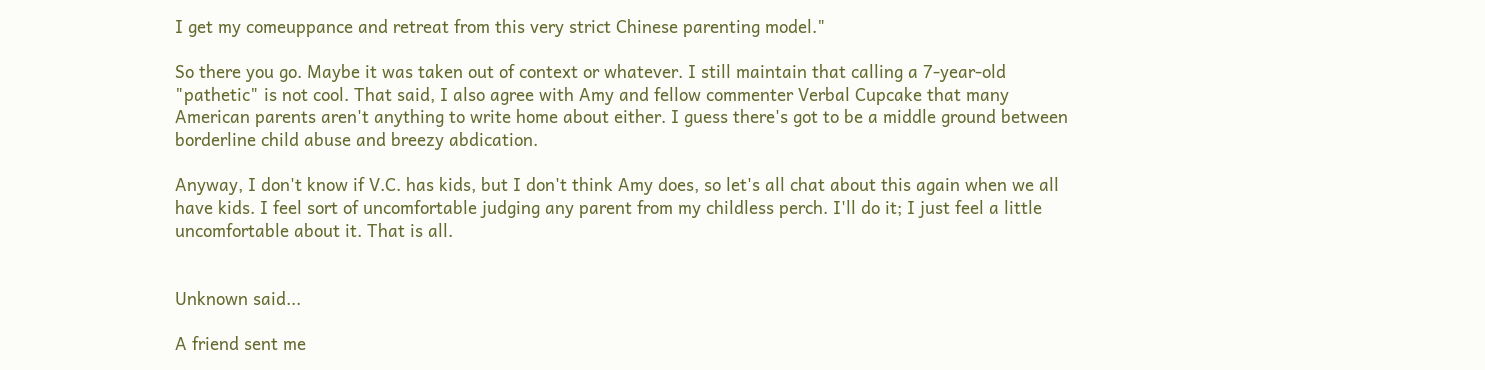I get my comeuppance and retreat from this very strict Chinese parenting model."

So there you go. Maybe it was taken out of context or whatever. I still maintain that calling a 7-year-old "pathetic" is not cool. That said, I also agree with Amy and fellow commenter Verbal Cupcake that many American parents aren't anything to write home about either. I guess there's got to be a middle ground between borderline child abuse and breezy abdication.

Anyway, I don't know if V.C. has kids, but I don't think Amy does, so let's all chat about this again when we all have kids. I feel sort of uncomfortable judging any parent from my childless perch. I'll do it; I just feel a little uncomfortable about it. That is all.


Unknown said...

A friend sent me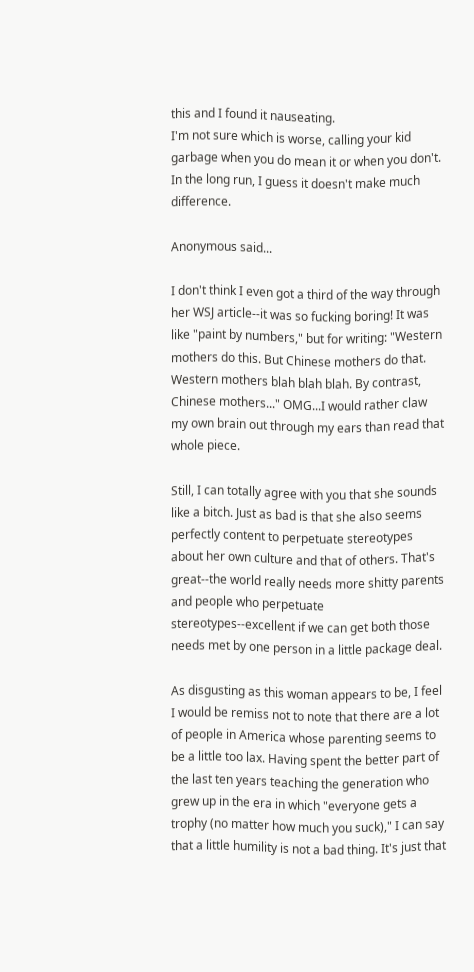this and I found it nauseating.
I'm not sure which is worse, calling your kid garbage when you do mean it or when you don't. In the long run, I guess it doesn't make much difference.

Anonymous said...

I don't think I even got a third of the way through her WSJ article--it was so fucking boring! It was like "paint by numbers," but for writing: "Western mothers do this. But Chinese mothers do that. Western mothers blah blah blah. By contrast, Chinese mothers..." OMG...I would rather claw my own brain out through my ears than read that whole piece.

Still, I can totally agree with you that she sounds like a bitch. Just as bad is that she also seems perfectly content to perpetuate stereotypes about her own culture and that of others. That's great--the world really needs more shitty parents and people who perpetuate stereotypes--excellent if we can get both those needs met by one person in a little package deal.

As disgusting as this woman appears to be, I feel I would be remiss not to note that there are a lot of people in America whose parenting seems to be a little too lax. Having spent the better part of the last ten years teaching the generation who grew up in the era in which "everyone gets a trophy (no matter how much you suck)," I can say that a little humility is not a bad thing. It's just that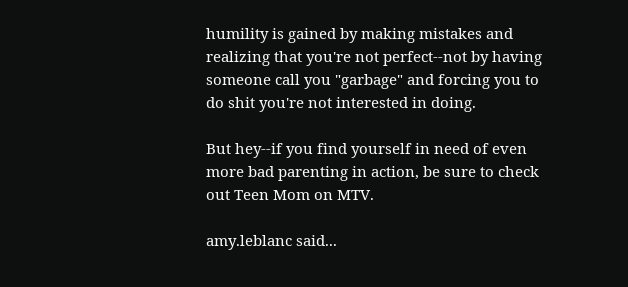humility is gained by making mistakes and realizing that you're not perfect--not by having someone call you "garbage" and forcing you to do shit you're not interested in doing.

But hey--if you find yourself in need of even more bad parenting in action, be sure to check out Teen Mom on MTV.

amy.leblanc said...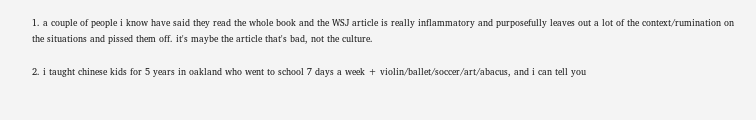1. a couple of people i know have said they read the whole book and the WSJ article is really inflammatory and purposefully leaves out a lot of the context/rumination on the situations and pissed them off. it's maybe the article that's bad, not the culture.

2. i taught chinese kids for 5 years in oakland who went to school 7 days a week + violin/ballet/soccer/art/abacus, and i can tell you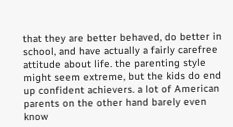that they are better behaved, do better in school, and have actually a fairly carefree attitude about life. the parenting style might seem extreme, but the kids do end up confident achievers. a lot of American parents on the other hand barely even know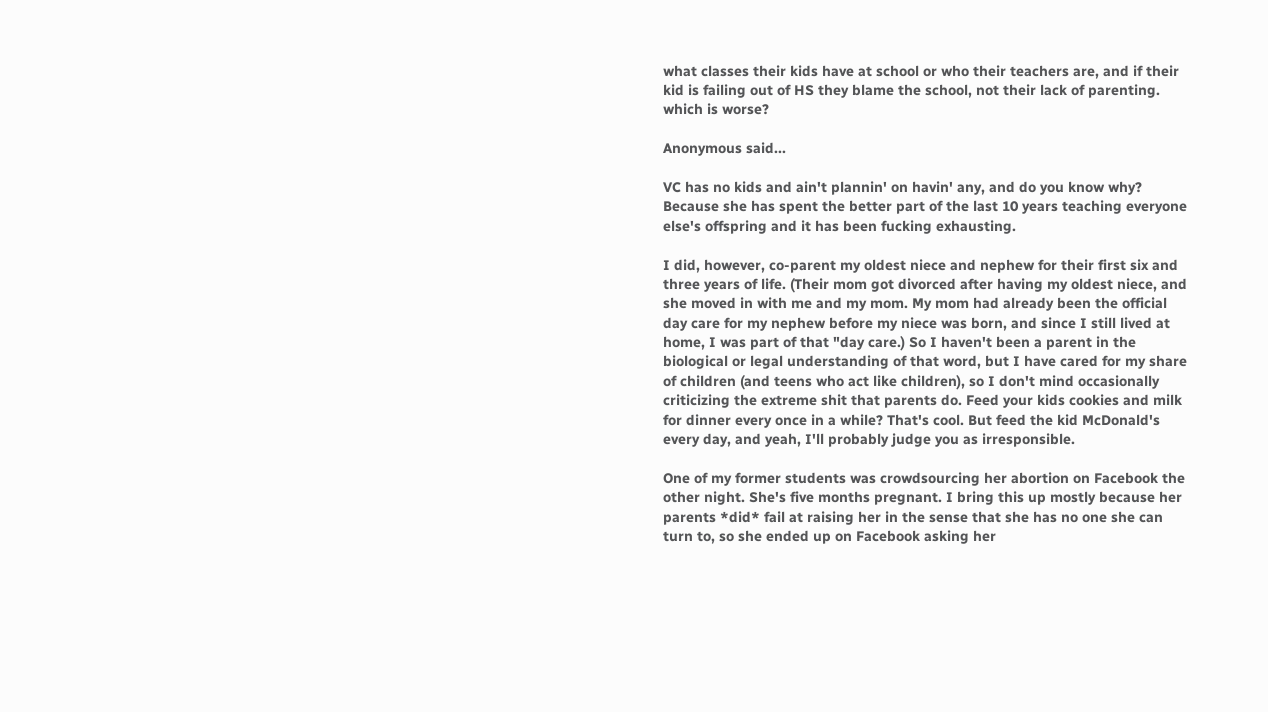what classes their kids have at school or who their teachers are, and if their kid is failing out of HS they blame the school, not their lack of parenting. which is worse?

Anonymous said...

VC has no kids and ain't plannin' on havin' any, and do you know why? Because she has spent the better part of the last 10 years teaching everyone else's offspring and it has been fucking exhausting.

I did, however, co-parent my oldest niece and nephew for their first six and three years of life. (Their mom got divorced after having my oldest niece, and she moved in with me and my mom. My mom had already been the official day care for my nephew before my niece was born, and since I still lived at home, I was part of that "day care.) So I haven't been a parent in the biological or legal understanding of that word, but I have cared for my share of children (and teens who act like children), so I don't mind occasionally criticizing the extreme shit that parents do. Feed your kids cookies and milk for dinner every once in a while? That's cool. But feed the kid McDonald's every day, and yeah, I'll probably judge you as irresponsible.

One of my former students was crowdsourcing her abortion on Facebook the other night. She's five months pregnant. I bring this up mostly because her parents *did* fail at raising her in the sense that she has no one she can turn to, so she ended up on Facebook asking her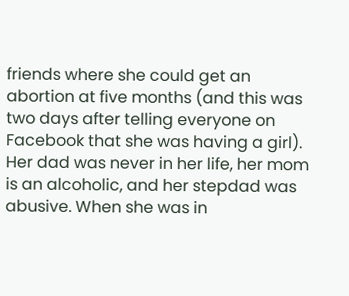friends where she could get an abortion at five months (and this was two days after telling everyone on Facebook that she was having a girl). Her dad was never in her life, her mom is an alcoholic, and her stepdad was abusive. When she was in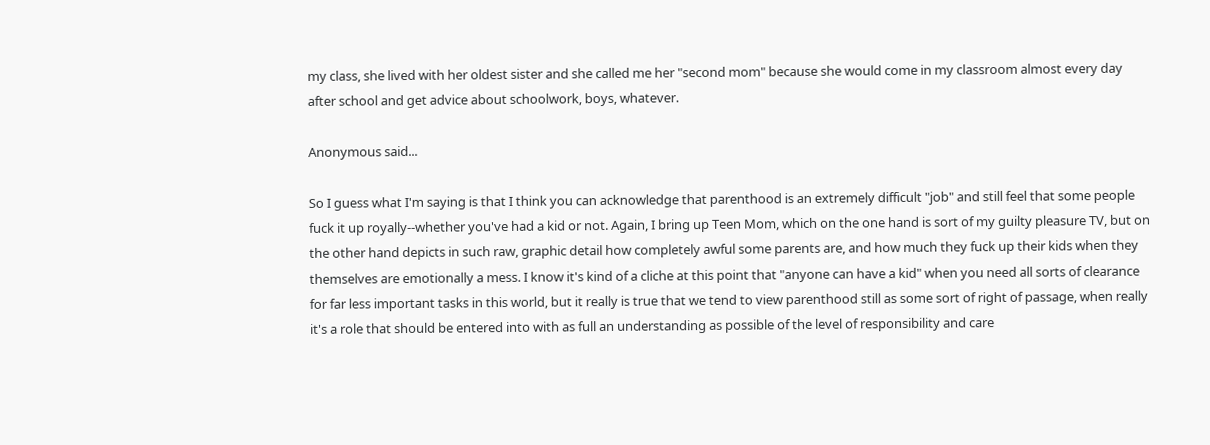my class, she lived with her oldest sister and she called me her "second mom" because she would come in my classroom almost every day after school and get advice about schoolwork, boys, whatever.

Anonymous said...

So I guess what I'm saying is that I think you can acknowledge that parenthood is an extremely difficult "job" and still feel that some people fuck it up royally--whether you've had a kid or not. Again, I bring up Teen Mom, which on the one hand is sort of my guilty pleasure TV, but on the other hand depicts in such raw, graphic detail how completely awful some parents are, and how much they fuck up their kids when they themselves are emotionally a mess. I know it's kind of a cliche at this point that "anyone can have a kid" when you need all sorts of clearance for far less important tasks in this world, but it really is true that we tend to view parenthood still as some sort of right of passage, when really it's a role that should be entered into with as full an understanding as possible of the level of responsibility and care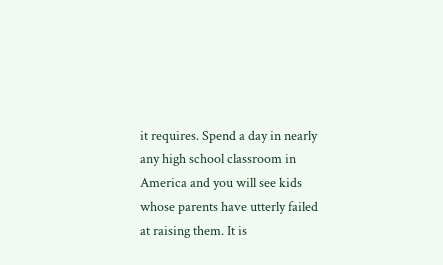it requires. Spend a day in nearly any high school classroom in America and you will see kids whose parents have utterly failed at raising them. It is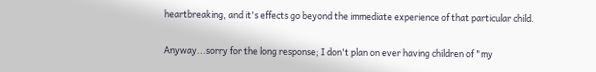heartbreaking, and it's effects go beyond the immediate experience of that particular child.

Anyway...sorry for the long response; I don't plan on ever having children of "my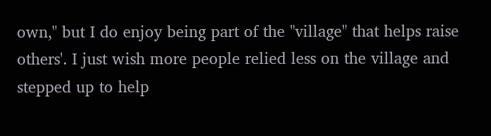own," but I do enjoy being part of the "village" that helps raise others'. I just wish more people relied less on the village and stepped up to help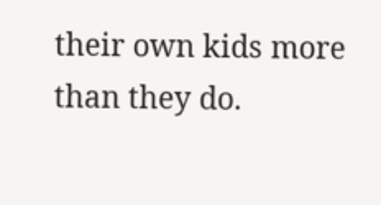their own kids more than they do.